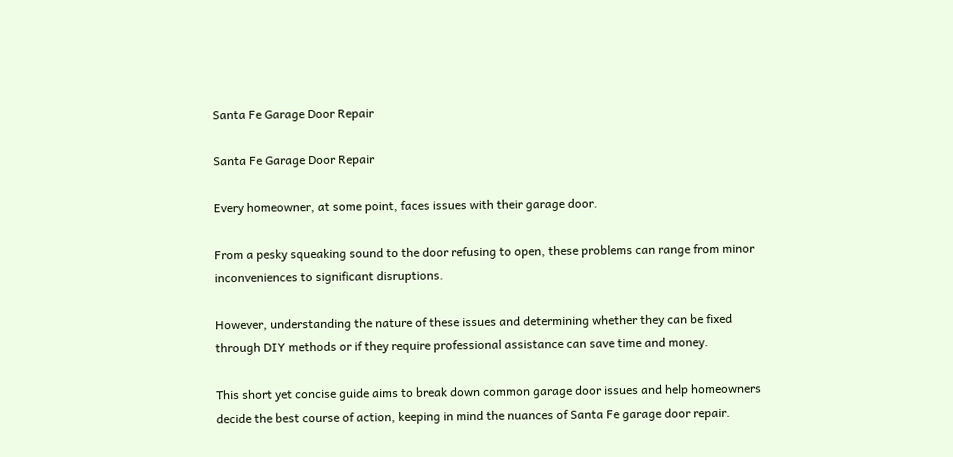Santa Fe Garage Door Repair

Santa Fe Garage Door Repair

Every homeowner, at some point, faces issues with their garage door.

From a pesky squeaking sound to the door refusing to open, these problems can range from minor inconveniences to significant disruptions.

However, understanding the nature of these issues and determining whether they can be fixed through DIY methods or if they require professional assistance can save time and money.

This short yet concise guide aims to break down common garage door issues and help homeowners decide the best course of action, keeping in mind the nuances of Santa Fe garage door repair.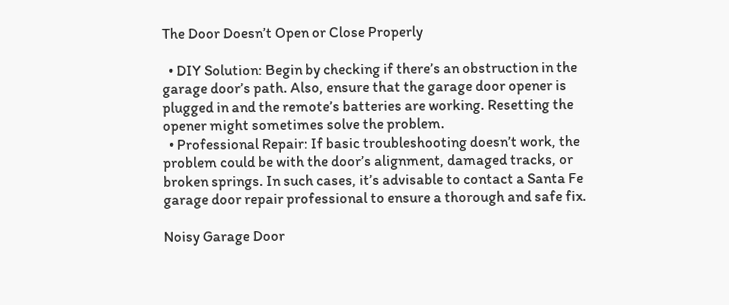The Door Doesn’t Open or Close Properly

  • DIY Solution: Begin by checking if there’s an obstruction in the garage door’s path. Also, ensure that the garage door opener is plugged in and the remote’s batteries are working. Resetting the opener might sometimes solve the problem.
  • Professional Repair: If basic troubleshooting doesn’t work, the problem could be with the door’s alignment, damaged tracks, or broken springs. In such cases, it’s advisable to contact a Santa Fe garage door repair professional to ensure a thorough and safe fix.

Noisy Garage Door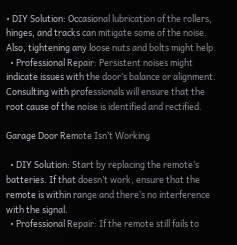• DIY Solution: Occasional lubrication of the rollers, hinges, and tracks can mitigate some of the noise. Also, tightening any loose nuts and bolts might help.
  • Professional Repair: Persistent noises might indicate issues with the door’s balance or alignment. Consulting with professionals will ensure that the root cause of the noise is identified and rectified.

Garage Door Remote Isn’t Working

  • DIY Solution: Start by replacing the remote’s batteries. If that doesn’t work, ensure that the remote is within range and there’s no interference with the signal.
  • Professional Repair: If the remote still fails to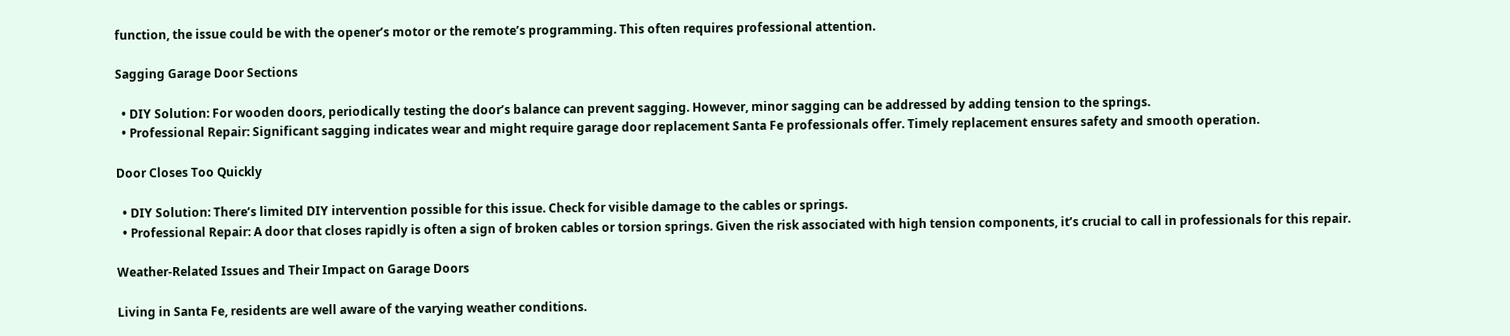function, the issue could be with the opener’s motor or the remote’s programming. This often requires professional attention.

Sagging Garage Door Sections

  • DIY Solution: For wooden doors, periodically testing the door’s balance can prevent sagging. However, minor sagging can be addressed by adding tension to the springs.
  • Professional Repair: Significant sagging indicates wear and might require garage door replacement Santa Fe professionals offer. Timely replacement ensures safety and smooth operation.

Door Closes Too Quickly

  • DIY Solution: There’s limited DIY intervention possible for this issue. Check for visible damage to the cables or springs.
  • Professional Repair: A door that closes rapidly is often a sign of broken cables or torsion springs. Given the risk associated with high tension components, it’s crucial to call in professionals for this repair.

Weather-Related Issues and Their Impact on Garage Doors

Living in Santa Fe, residents are well aware of the varying weather conditions.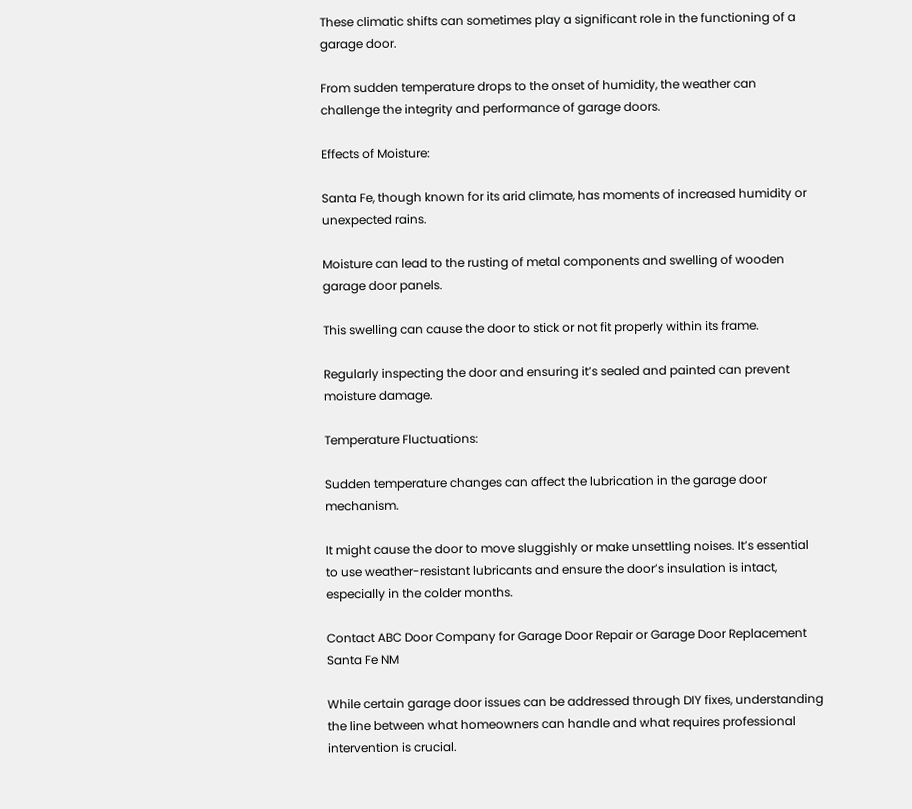These climatic shifts can sometimes play a significant role in the functioning of a garage door.

From sudden temperature drops to the onset of humidity, the weather can challenge the integrity and performance of garage doors.

Effects of Moisture:

Santa Fe, though known for its arid climate, has moments of increased humidity or unexpected rains.

Moisture can lead to the rusting of metal components and swelling of wooden garage door panels.

This swelling can cause the door to stick or not fit properly within its frame.

Regularly inspecting the door and ensuring it’s sealed and painted can prevent moisture damage.

Temperature Fluctuations:

Sudden temperature changes can affect the lubrication in the garage door mechanism.

It might cause the door to move sluggishly or make unsettling noises. It’s essential to use weather-resistant lubricants and ensure the door’s insulation is intact, especially in the colder months.

Contact ABC Door Company for Garage Door Repair or Garage Door Replacement Santa Fe NM

While certain garage door issues can be addressed through DIY fixes, understanding the line between what homeowners can handle and what requires professional intervention is crucial.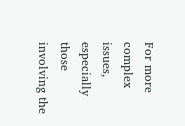For more complex issues, especially those involving the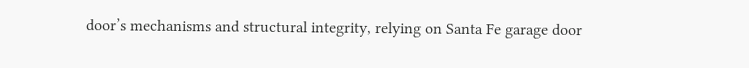door’s mechanisms and structural integrity, relying on Santa Fe garage door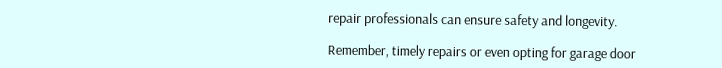repair professionals can ensure safety and longevity.

Remember, timely repairs or even opting for garage door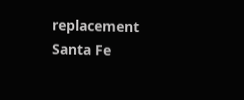replacement Santa Fe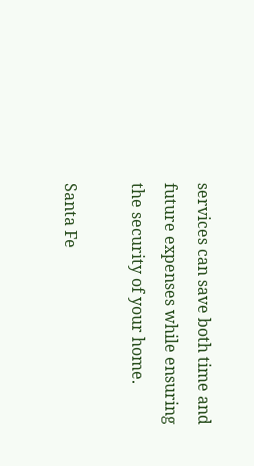services can save both time and future expenses while ensuring the security of your home.

Santa Fe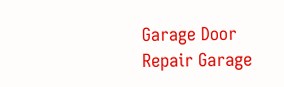Garage Door Repair Garage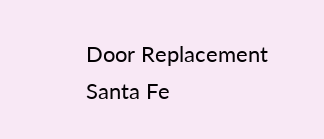Door Replacement Santa Fe